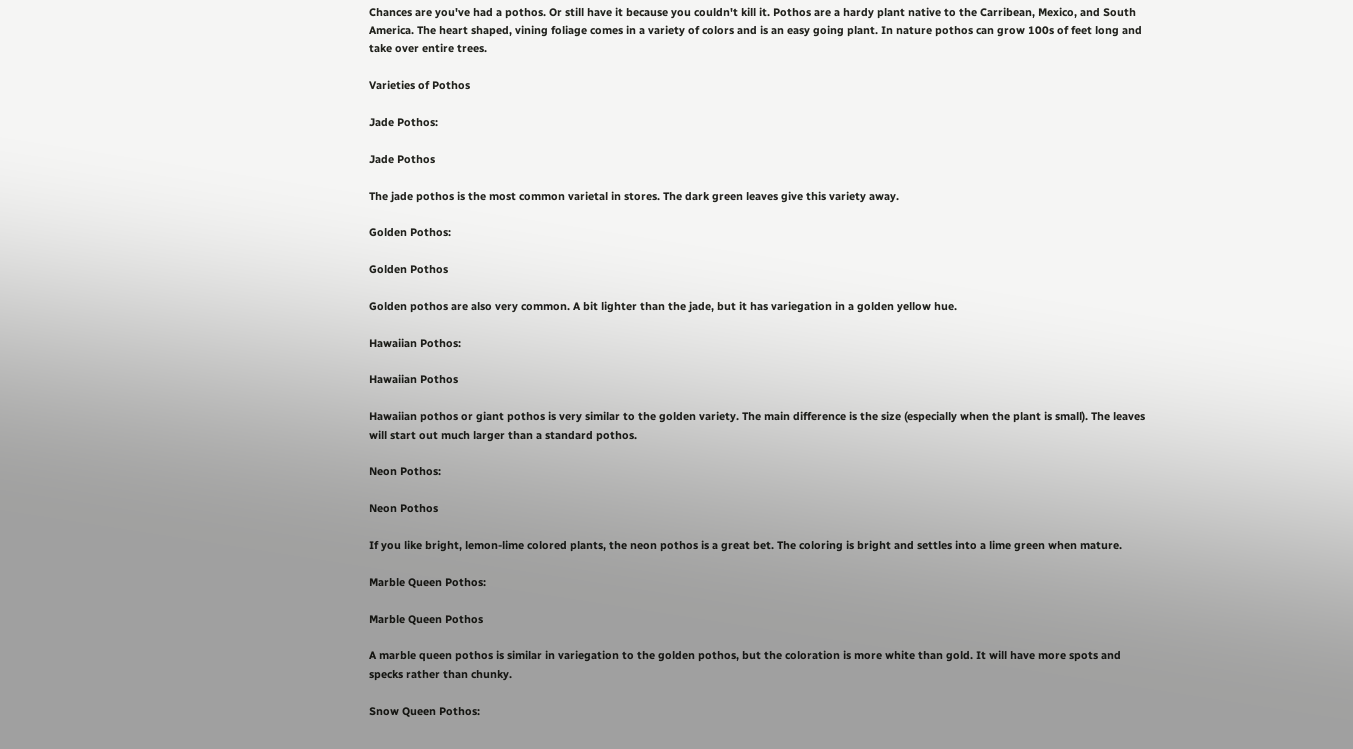Chances are you've had a pothos. Or still have it because you couldn't kill it. Pothos are a hardy plant native to the Carribean, Mexico, and South America. The heart shaped, vining foliage comes in a variety of colors and is an easy going plant. In nature pothos can grow 100s of feet long and take over entire trees.

Varieties of Pothos

Jade Pothos:

Jade Pothos

The jade pothos is the most common varietal in stores. The dark green leaves give this variety away.

Golden Pothos:

Golden Pothos

Golden pothos are also very common. A bit lighter than the jade, but it has variegation in a golden yellow hue.

Hawaiian Pothos:

Hawaiian Pothos

Hawaiian pothos or giant pothos is very similar to the golden variety. The main difference is the size (especially when the plant is small). The leaves will start out much larger than a standard pothos.

Neon Pothos:

Neon Pothos

If you like bright, lemon-lime colored plants, the neon pothos is a great bet. The coloring is bright and settles into a lime green when mature.

Marble Queen Pothos:

Marble Queen Pothos

A marble queen pothos is similar in variegation to the golden pothos, but the coloration is more white than gold. It will have more spots and specks rather than chunky.

Snow Queen Pothos: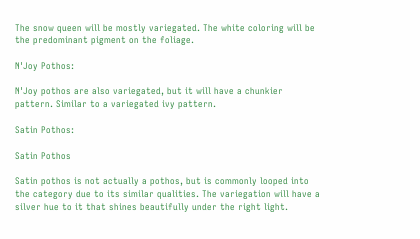The snow queen will be mostly variegated. The white coloring will be the predominant pigment on the foliage.

N'Joy Pothos:

N'Joy pothos are also variegated, but it will have a chunkier pattern. Similar to a variegated ivy pattern.

Satin Pothos:

Satin Pothos

Satin pothos is not actually a pothos, but is commonly looped into the category due to its similar qualities. The variegation will have a silver hue to it that shines beautifully under the right light.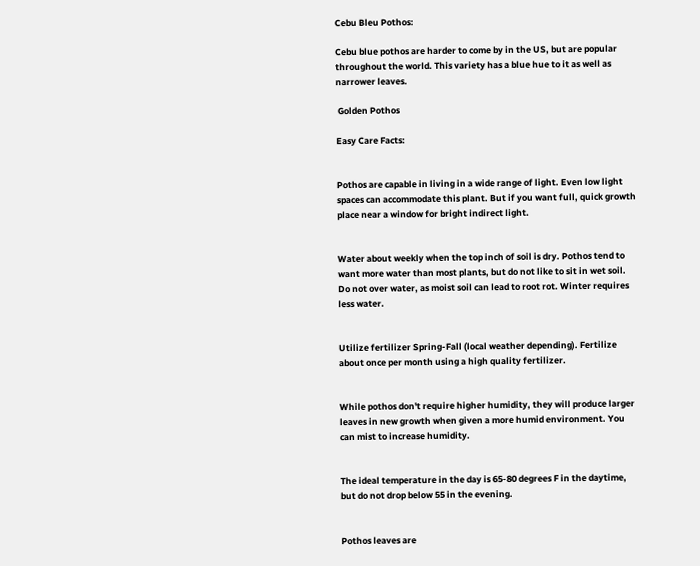Cebu Bleu Pothos:

Cebu blue pothos are harder to come by in the US, but are popular throughout the world. This variety has a blue hue to it as well as narrower leaves.

 Golden Pothos

Easy Care Facts:


Pothos are capable in living in a wide range of light. Even low light spaces can accommodate this plant. But if you want full, quick growth place near a window for bright indirect light.


Water about weekly when the top inch of soil is dry. Pothos tend to want more water than most plants, but do not like to sit in wet soil. Do not over water, as moist soil can lead to root rot. Winter requires less water.


Utilize fertilizer Spring-Fall (local weather depending). Fertilize about once per month using a high quality fertilizer.


While pothos don't require higher humidity, they will produce larger leaves in new growth when given a more humid environment. You can mist to increase humidity.


The ideal temperature in the day is 65-80 degrees F in the daytime, but do not drop below 55 in the evening.


Pothos leaves are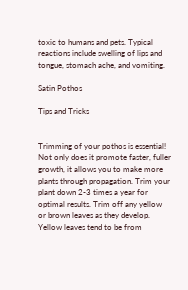toxic to humans and pets. Typical reactions include swelling of lips and tongue, stomach ache, and vomiting.

Satin Pothos

Tips and Tricks


Trimming of your pothos is essential! Not only does it promote faster, fuller growth, it allows you to make more plants through propagation. Trim your plant down 2-3 times a year for optimal results. Trim off any yellow or brown leaves as they develop. Yellow leaves tend to be from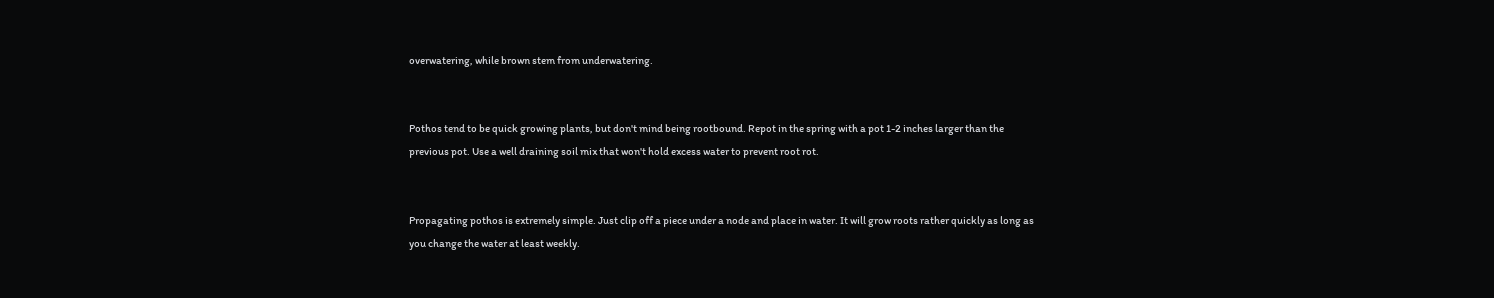overwatering, while brown stem from underwatering.


Pothos tend to be quick growing plants, but don't mind being rootbound. Repot in the spring with a pot 1-2 inches larger than the previous pot. Use a well draining soil mix that won't hold excess water to prevent root rot.


Propagating pothos is extremely simple. Just clip off a piece under a node and place in water. It will grow roots rather quickly as long as you change the water at least weekly.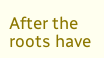After the roots have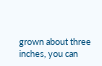grown about three inches, you can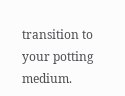transition to your potting medium.